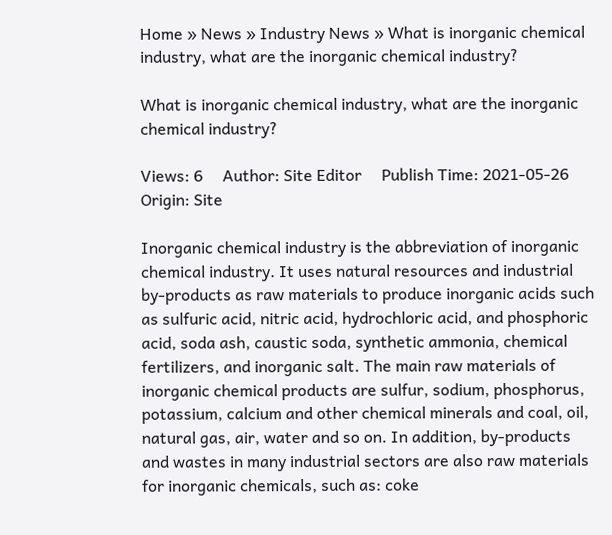Home » News » Industry News » What is inorganic chemical industry, what are the inorganic chemical industry?

What is inorganic chemical industry, what are the inorganic chemical industry?

Views: 6     Author: Site Editor     Publish Time: 2021-05-26      Origin: Site

Inorganic chemical industry is the abbreviation of inorganic chemical industry. It uses natural resources and industrial by-products as raw materials to produce inorganic acids such as sulfuric acid, nitric acid, hydrochloric acid, and phosphoric acid, soda ash, caustic soda, synthetic ammonia, chemical fertilizers, and inorganic salt. The main raw materials of inorganic chemical products are sulfur, sodium, phosphorus, potassium, calcium and other chemical minerals and coal, oil, natural gas, air, water and so on. In addition, by-products and wastes in many industrial sectors are also raw materials for inorganic chemicals, such as: coke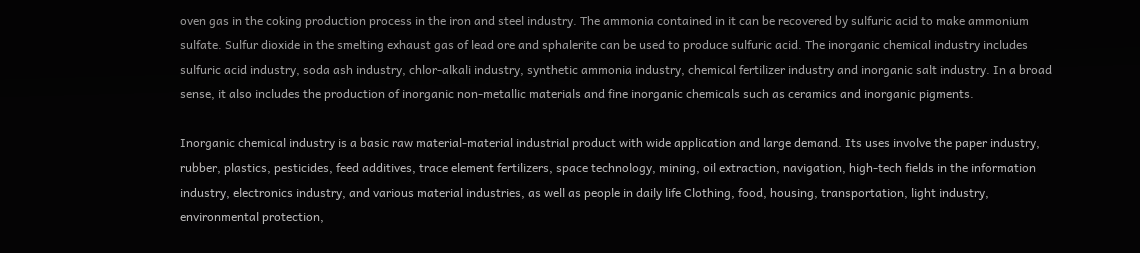oven gas in the coking production process in the iron and steel industry. The ammonia contained in it can be recovered by sulfuric acid to make ammonium sulfate. Sulfur dioxide in the smelting exhaust gas of lead ore and sphalerite can be used to produce sulfuric acid. The inorganic chemical industry includes sulfuric acid industry, soda ash industry, chlor-alkali industry, synthetic ammonia industry, chemical fertilizer industry and inorganic salt industry. In a broad sense, it also includes the production of inorganic non-metallic materials and fine inorganic chemicals such as ceramics and inorganic pigments.

Inorganic chemical industry is a basic raw material-material industrial product with wide application and large demand. Its uses involve the paper industry, rubber, plastics, pesticides, feed additives, trace element fertilizers, space technology, mining, oil extraction, navigation, high-tech fields in the information industry, electronics industry, and various material industries, as well as people in daily life Clothing, food, housing, transportation, light industry, environmental protection,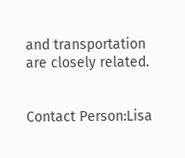and transportation are closely related.


Contact Person:Lisa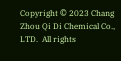Copyright © 2023 Chang Zhou Qi Di Chemical Co., LTD.  All rights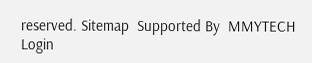reserved. Sitemap  Supported By  MMYTECH  Login